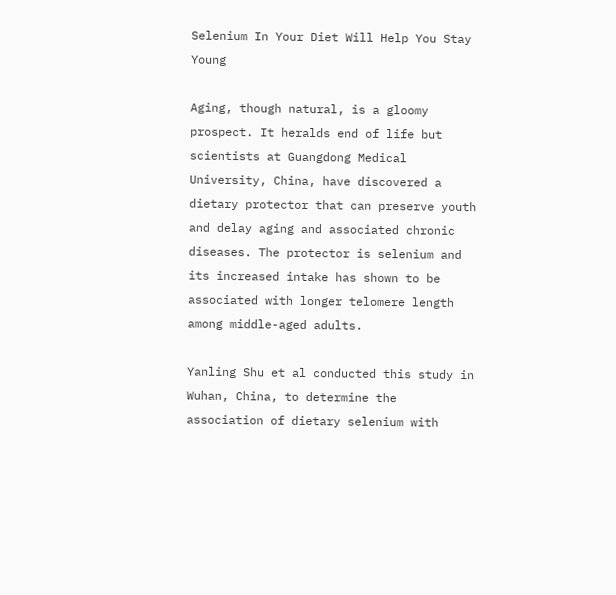Selenium In Your Diet Will Help You Stay Young

Aging, though natural, is a gloomy prospect. It heralds end of life but scientists at Guangdong Medical University, China, have discovered a dietary protector that can preserve youth and delay aging and associated chronic diseases. The protector is selenium and its increased intake has shown to be associated with longer telomere length among middle-aged adults.

Yanling Shu et al conducted this study in Wuhan, China, to determine the association of dietary selenium with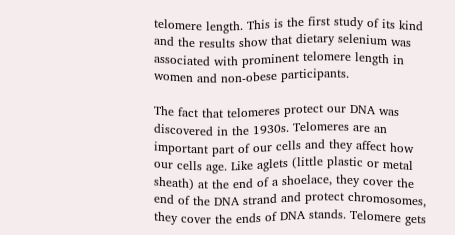telomere length. This is the first study of its kind and the results show that dietary selenium was associated with prominent telomere length in women and non-obese participants.

The fact that telomeres protect our DNA was discovered in the 1930s. Telomeres are an important part of our cells and they affect how our cells age. Like aglets (little plastic or metal sheath) at the end of a shoelace, they cover the end of the DNA strand and protect chromosomes, they cover the ends of DNA stands. Telomere gets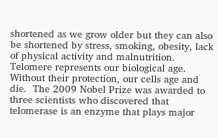shortened as we grow older but they can also be shortened by stress, smoking, obesity, lack of physical activity and malnutrition. Telomere represents our biological age. Without their protection, our cells age and die.  The 2009 Nobel Prize was awarded to three scientists who discovered that telomerase is an enzyme that plays major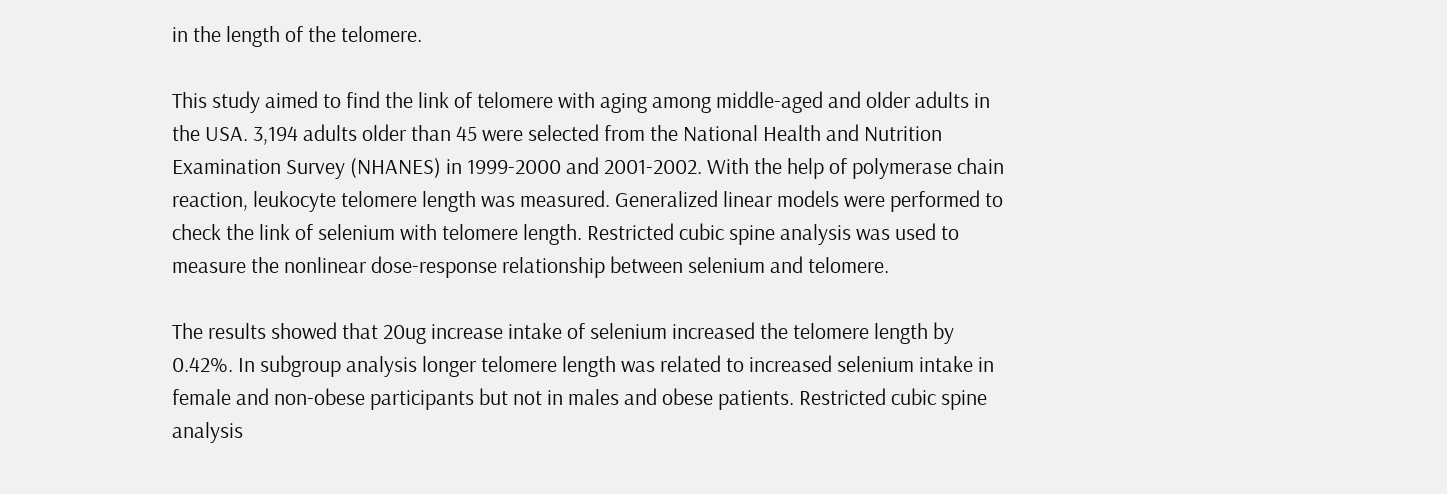in the length of the telomere.

This study aimed to find the link of telomere with aging among middle-aged and older adults in the USA. 3,194 adults older than 45 were selected from the National Health and Nutrition Examination Survey (NHANES) in 1999-2000 and 2001-2002. With the help of polymerase chain reaction, leukocyte telomere length was measured. Generalized linear models were performed to check the link of selenium with telomere length. Restricted cubic spine analysis was used to measure the nonlinear dose-response relationship between selenium and telomere.

The results showed that 20ug increase intake of selenium increased the telomere length by 0.42%. In subgroup analysis longer telomere length was related to increased selenium intake in female and non-obese participants but not in males and obese patients. Restricted cubic spine analysis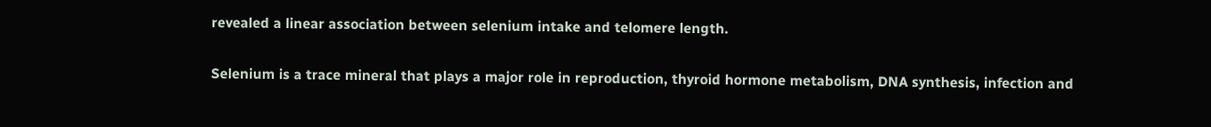revealed a linear association between selenium intake and telomere length.

Selenium is a trace mineral that plays a major role in reproduction, thyroid hormone metabolism, DNA synthesis, infection and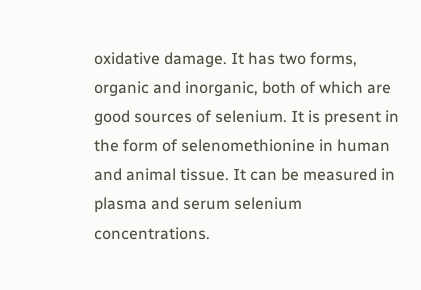oxidative damage. It has two forms, organic and inorganic, both of which are good sources of selenium. It is present in the form of selenomethionine in human and animal tissue. It can be measured in plasma and serum selenium concentrations.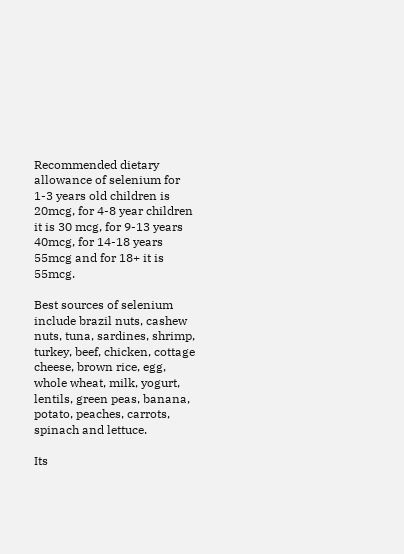Recommended dietary allowance of selenium for 1-3 years old children is 20mcg, for 4-8 year children it is 30 mcg, for 9-13 years 40mcg, for 14-18 years 55mcg and for 18+ it is 55mcg.

Best sources of selenium include brazil nuts, cashew nuts, tuna, sardines, shrimp, turkey, beef, chicken, cottage cheese, brown rice, egg, whole wheat, milk, yogurt, lentils, green peas, banana, potato, peaches, carrots, spinach and lettuce.

Its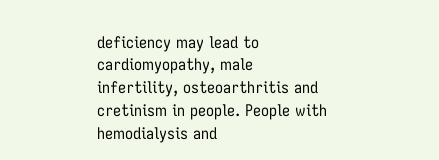deficiency may lead to cardiomyopathy, male infertility, osteoarthritis and cretinism in people. People with hemodialysis and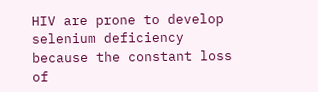HIV are prone to develop selenium deficiency because the constant loss of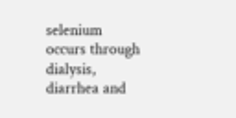selenium occurs through dialysis, diarrhea and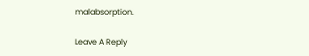malabsorption.

Leave A Reply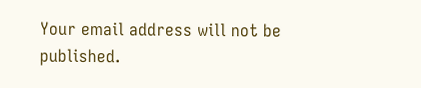Your email address will not be published.